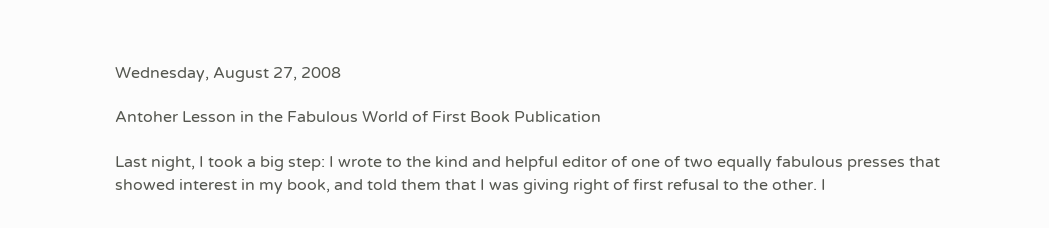Wednesday, August 27, 2008

Antoher Lesson in the Fabulous World of First Book Publication

Last night, I took a big step: I wrote to the kind and helpful editor of one of two equally fabulous presses that showed interest in my book, and told them that I was giving right of first refusal to the other. I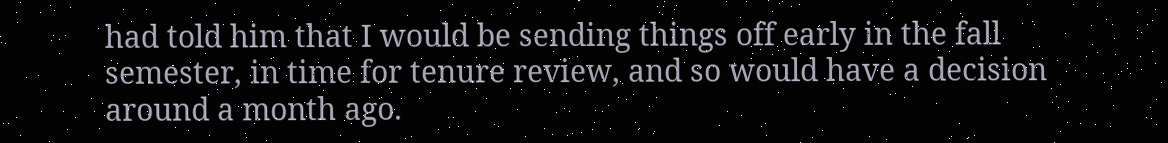had told him that I would be sending things off early in the fall semester, in time for tenure review, and so would have a decision around a month ago.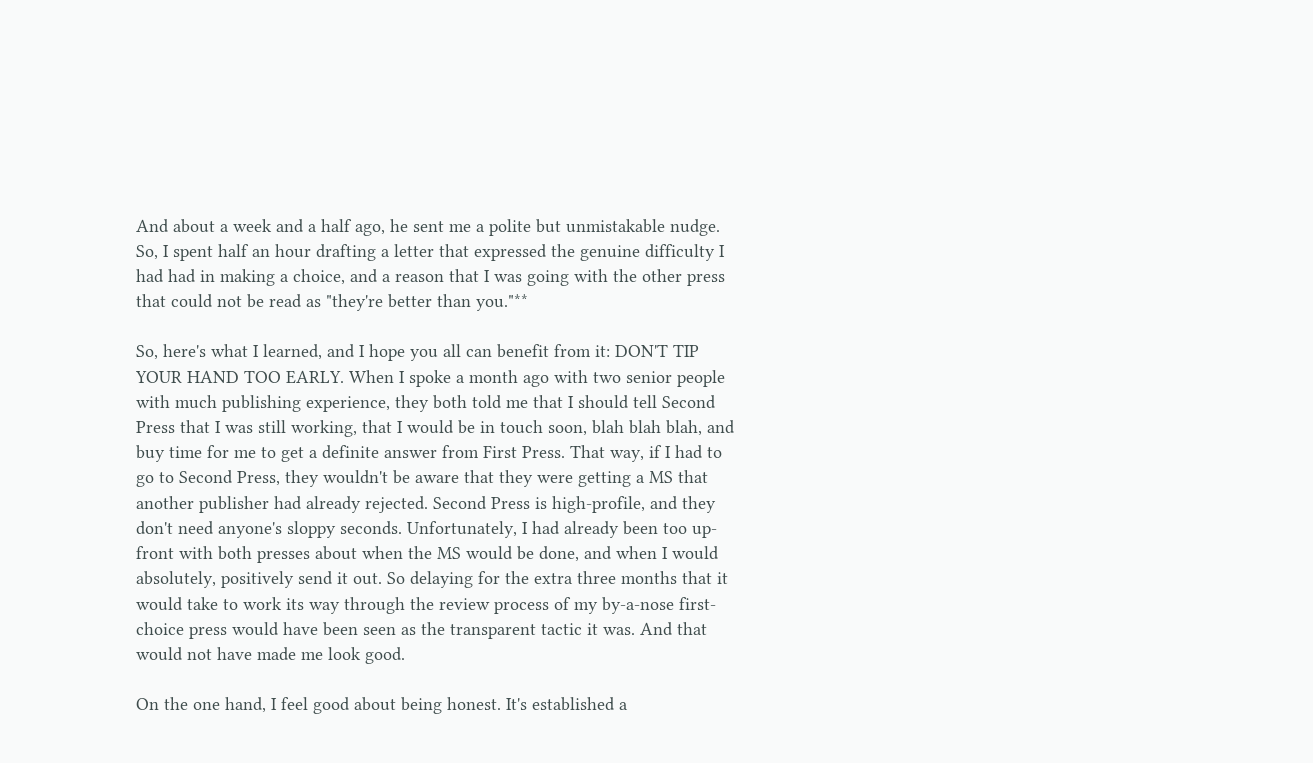And about a week and a half ago, he sent me a polite but unmistakable nudge. So, I spent half an hour drafting a letter that expressed the genuine difficulty I had had in making a choice, and a reason that I was going with the other press that could not be read as "they're better than you."**

So, here's what I learned, and I hope you all can benefit from it: DON'T TIP YOUR HAND TOO EARLY. When I spoke a month ago with two senior people with much publishing experience, they both told me that I should tell Second Press that I was still working, that I would be in touch soon, blah blah blah, and buy time for me to get a definite answer from First Press. That way, if I had to go to Second Press, they wouldn't be aware that they were getting a MS that another publisher had already rejected. Second Press is high-profile, and they don't need anyone's sloppy seconds. Unfortunately, I had already been too up-front with both presses about when the MS would be done, and when I would absolutely, positively send it out. So delaying for the extra three months that it would take to work its way through the review process of my by-a-nose first-choice press would have been seen as the transparent tactic it was. And that would not have made me look good.

On the one hand, I feel good about being honest. It's established a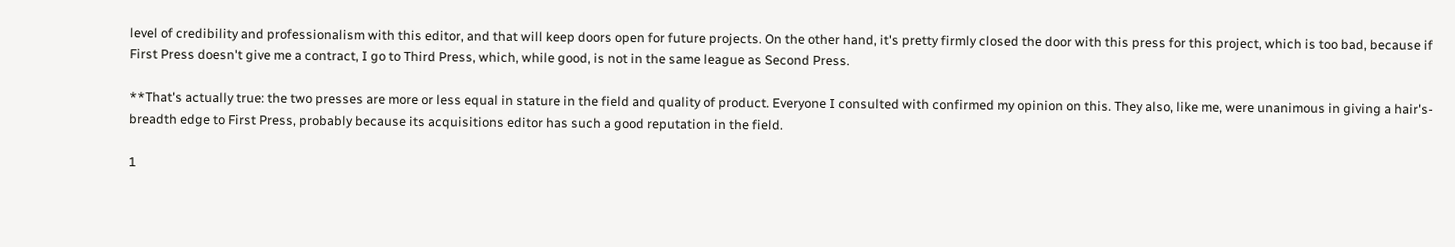level of credibility and professionalism with this editor, and that will keep doors open for future projects. On the other hand, it's pretty firmly closed the door with this press for this project, which is too bad, because if First Press doesn't give me a contract, I go to Third Press, which, while good, is not in the same league as Second Press.

**That's actually true: the two presses are more or less equal in stature in the field and quality of product. Everyone I consulted with confirmed my opinion on this. They also, like me, were unanimous in giving a hair's-breadth edge to First Press, probably because its acquisitions editor has such a good reputation in the field.

1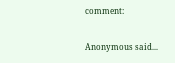comment:

Anonymous said...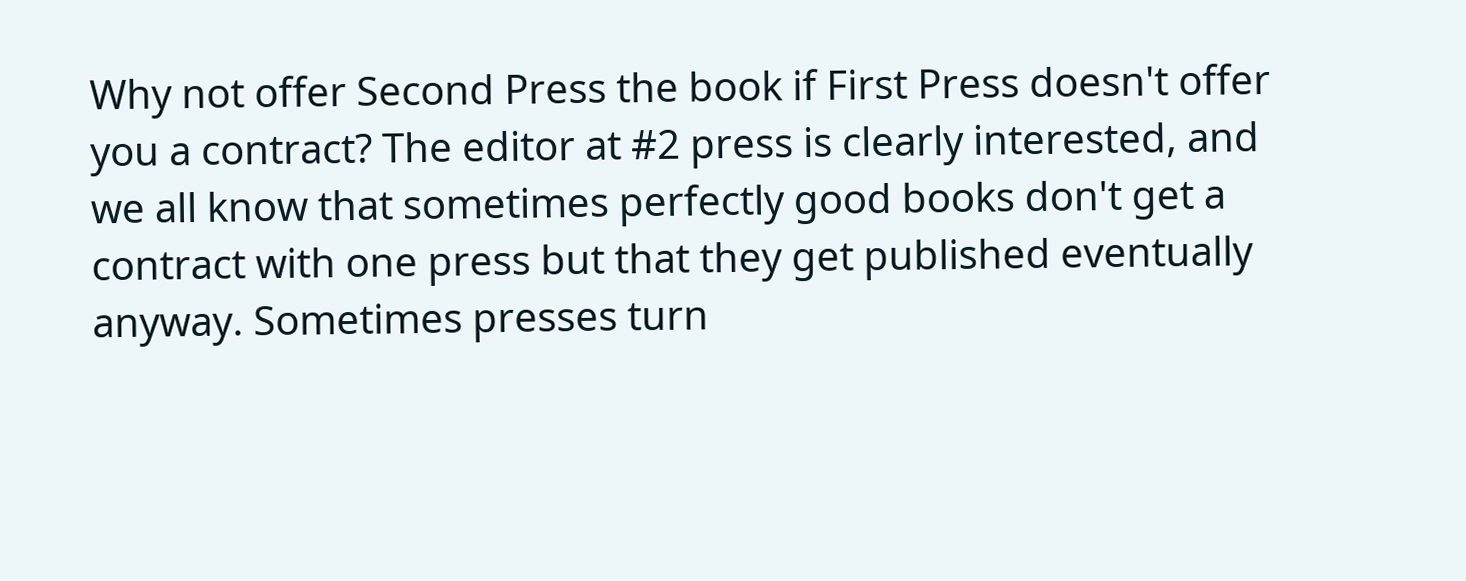Why not offer Second Press the book if First Press doesn't offer you a contract? The editor at #2 press is clearly interested, and we all know that sometimes perfectly good books don't get a contract with one press but that they get published eventually anyway. Sometimes presses turn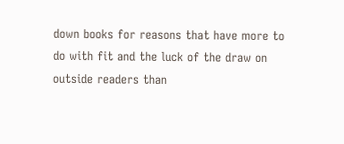down books for reasons that have more to do with fit and the luck of the draw on outside readers than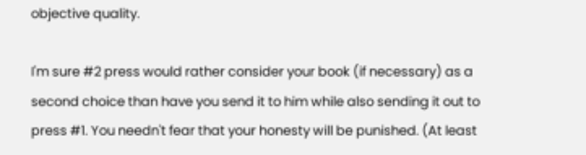objective quality.

I'm sure #2 press would rather consider your book (if necessary) as a second choice than have you send it to him while also sending it out to press #1. You needn't fear that your honesty will be punished. (At least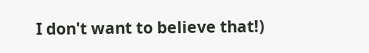I don't want to believe that!)